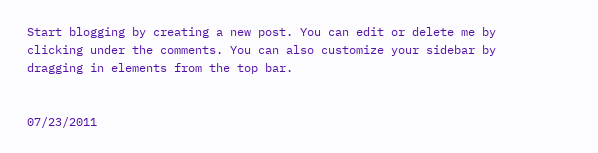Start blogging by creating a new post. You can edit or delete me by clicking under the comments. You can also customize your sidebar by dragging in elements from the top bar.


07/23/2011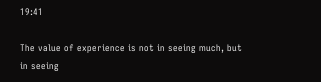19:41

The value of experience is not in seeing much, but in seeing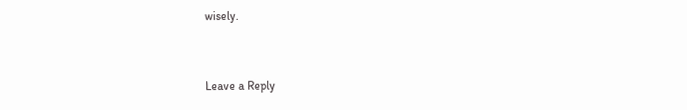wisely.


Leave a Reply